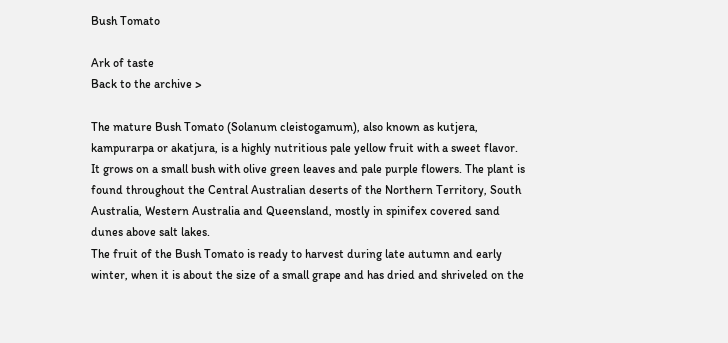Bush Tomato

Ark of taste
Back to the archive >

The mature Bush Tomato (Solanum cleistogamum), also known as kutjera, kampurarpa or akatjura, is a highly nutritious pale yellow fruit with a sweet flavor. It grows on a small bush with olive green leaves and pale purple flowers. The plant is found throughout the Central Australian deserts of the Northern Territory, South Australia, Western Australia and Queensland, mostly in spinifex covered sand dunes above salt lakes.
The fruit of the Bush Tomato is ready to harvest during late autumn and early winter, when it is about the size of a small grape and has dried and shriveled on the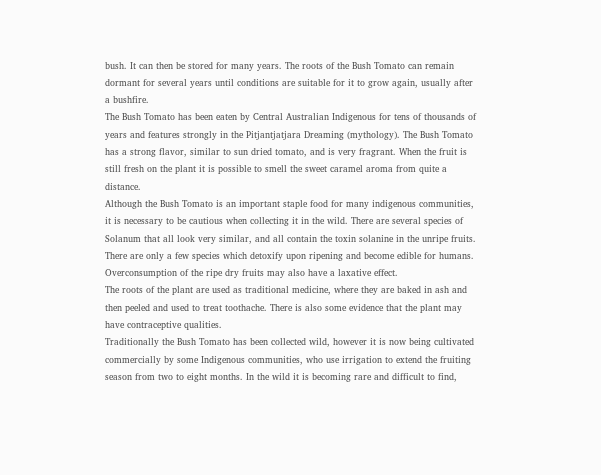bush. It can then be stored for many years. The roots of the Bush Tomato can remain dormant for several years until conditions are suitable for it to grow again, usually after a bushfire.
The Bush Tomato has been eaten by Central Australian Indigenous for tens of thousands of years and features strongly in the Pitjantjatjara Dreaming (mythology). The Bush Tomato has a strong flavor, similar to sun dried tomato, and is very fragrant. When the fruit is still fresh on the plant it is possible to smell the sweet caramel aroma from quite a distance.
Although the Bush Tomato is an important staple food for many indigenous communities, it is necessary to be cautious when collecting it in the wild. There are several species of Solanum that all look very similar, and all contain the toxin solanine in the unripe fruits. There are only a few species which detoxify upon ripening and become edible for humans. Overconsumption of the ripe dry fruits may also have a laxative effect.
The roots of the plant are used as traditional medicine, where they are baked in ash and then peeled and used to treat toothache. There is also some evidence that the plant may have contraceptive qualities.
Traditionally the Bush Tomato has been collected wild, however it is now being cultivated commercially by some Indigenous communities, who use irrigation to extend the fruiting season from two to eight months. In the wild it is becoming rare and difficult to find,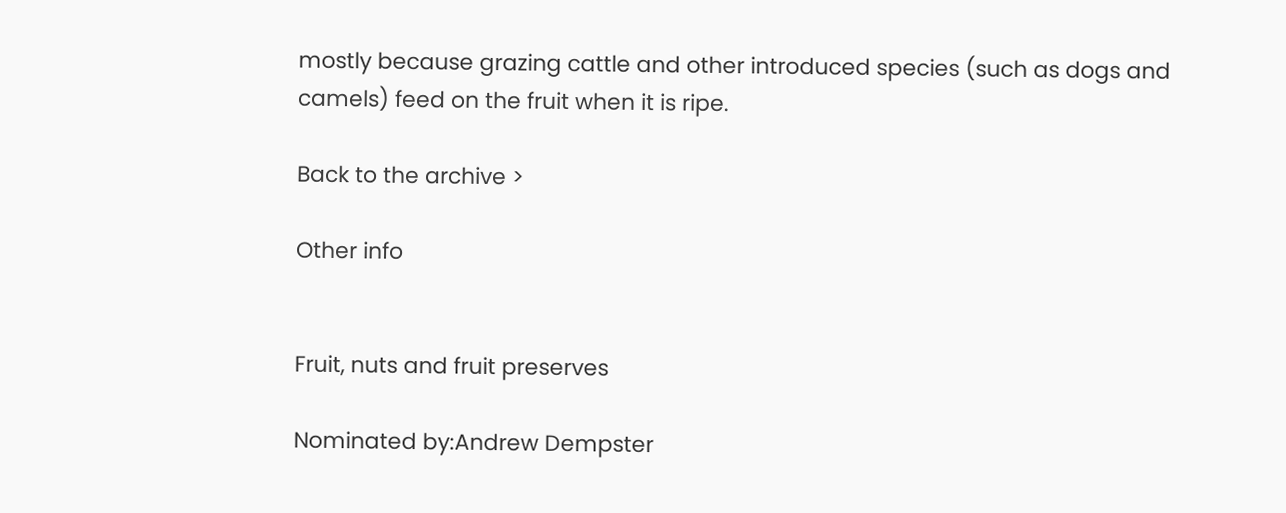mostly because grazing cattle and other introduced species (such as dogs and camels) feed on the fruit when it is ripe.

Back to the archive >

Other info


Fruit, nuts and fruit preserves

Nominated by:Andrew Dempster